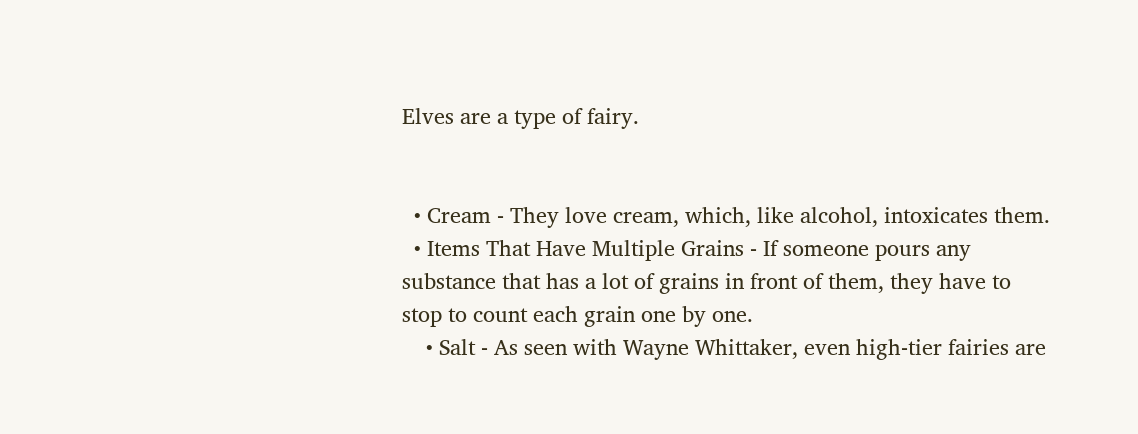Elves are a type of fairy.


  • Cream - They love cream, which, like alcohol, intoxicates them.
  • Items That Have Multiple Grains - If someone pours any substance that has a lot of grains in front of them, they have to stop to count each grain one by one.
    • Salt - As seen with Wayne Whittaker, even high-tier fairies are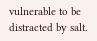vulnerable to be distracted by salt.